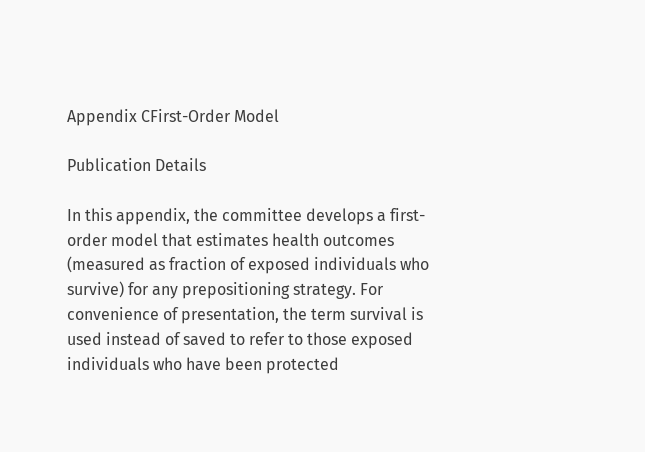Appendix CFirst-Order Model

Publication Details

In this appendix, the committee develops a first-order model that estimates health outcomes (measured as fraction of exposed individuals who survive) for any prepositioning strategy. For convenience of presentation, the term survival is used instead of saved to refer to those exposed individuals who have been protected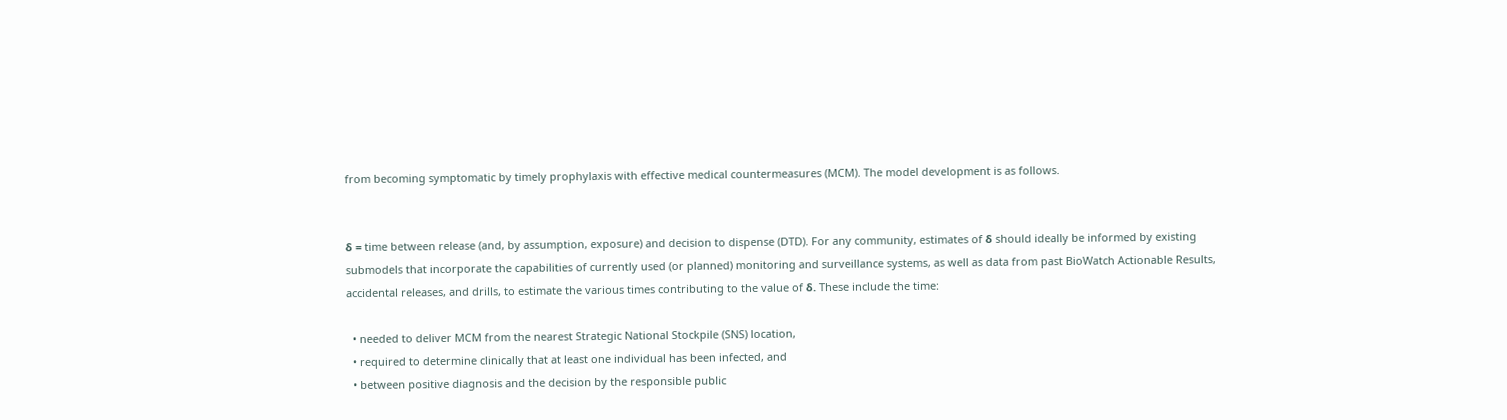from becoming symptomatic by timely prophylaxis with effective medical countermeasures (MCM). The model development is as follows.


δ = time between release (and, by assumption, exposure) and decision to dispense (DTD). For any community, estimates of δ should ideally be informed by existing submodels that incorporate the capabilities of currently used (or planned) monitoring and surveillance systems, as well as data from past BioWatch Actionable Results, accidental releases, and drills, to estimate the various times contributing to the value of δ. These include the time:

  • needed to deliver MCM from the nearest Strategic National Stockpile (SNS) location,
  • required to determine clinically that at least one individual has been infected, and
  • between positive diagnosis and the decision by the responsible public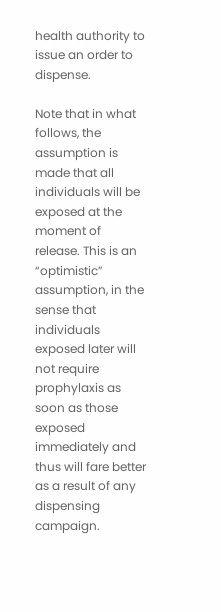health authority to issue an order to dispense.

Note that in what follows, the assumption is made that all individuals will be exposed at the moment of release. This is an “optimistic” assumption, in the sense that individuals exposed later will not require prophylaxis as soon as those exposed immediately and thus will fare better as a result of any dispensing campaign.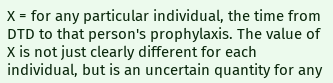X = for any particular individual, the time from DTD to that person's prophylaxis. The value of X is not just clearly different for each individual, but is an uncertain quantity for any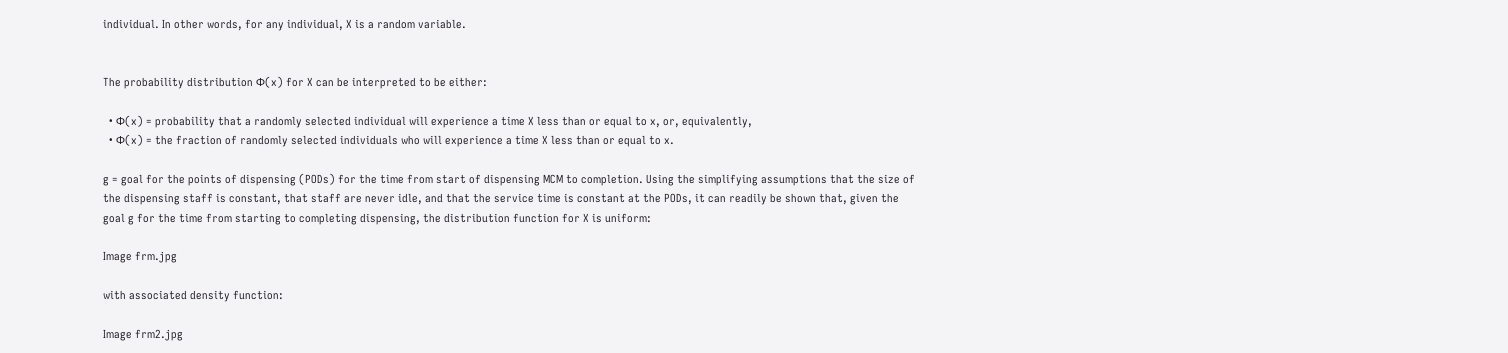individual. In other words, for any individual, X is a random variable.


The probability distribution Φ(x) for X can be interpreted to be either:

  • Φ(x) = probability that a randomly selected individual will experience a time X less than or equal to x, or, equivalently,
  • Φ(x) = the fraction of randomly selected individuals who will experience a time X less than or equal to x.

g = goal for the points of dispensing (PODs) for the time from start of dispensing MCM to completion. Using the simplifying assumptions that the size of the dispensing staff is constant, that staff are never idle, and that the service time is constant at the PODs, it can readily be shown that, given the goal g for the time from starting to completing dispensing, the distribution function for X is uniform:

Image frm.jpg

with associated density function:

Image frm2.jpg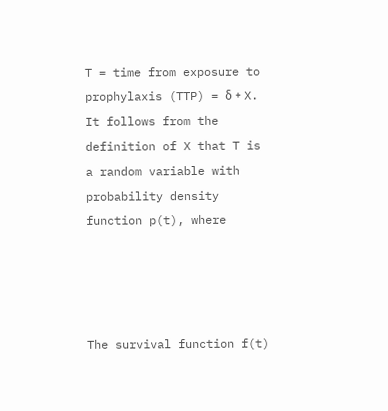T = time from exposure to prophylaxis (TTP) = δ + X. It follows from the definition of X that T is a random variable with probability density function p(t), where




The survival function f(t)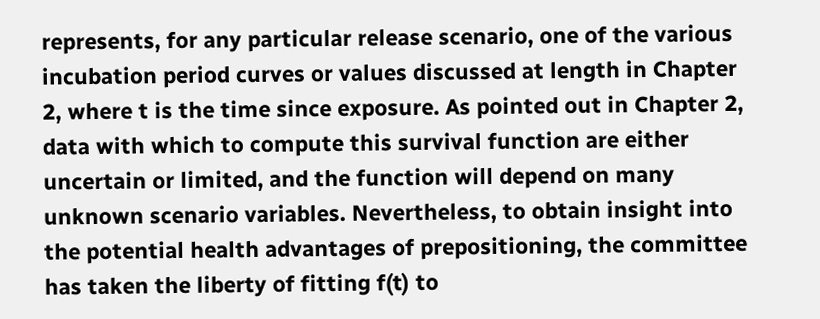represents, for any particular release scenario, one of the various incubation period curves or values discussed at length in Chapter 2, where t is the time since exposure. As pointed out in Chapter 2, data with which to compute this survival function are either uncertain or limited, and the function will depend on many unknown scenario variables. Nevertheless, to obtain insight into the potential health advantages of prepositioning, the committee has taken the liberty of fitting f(t) to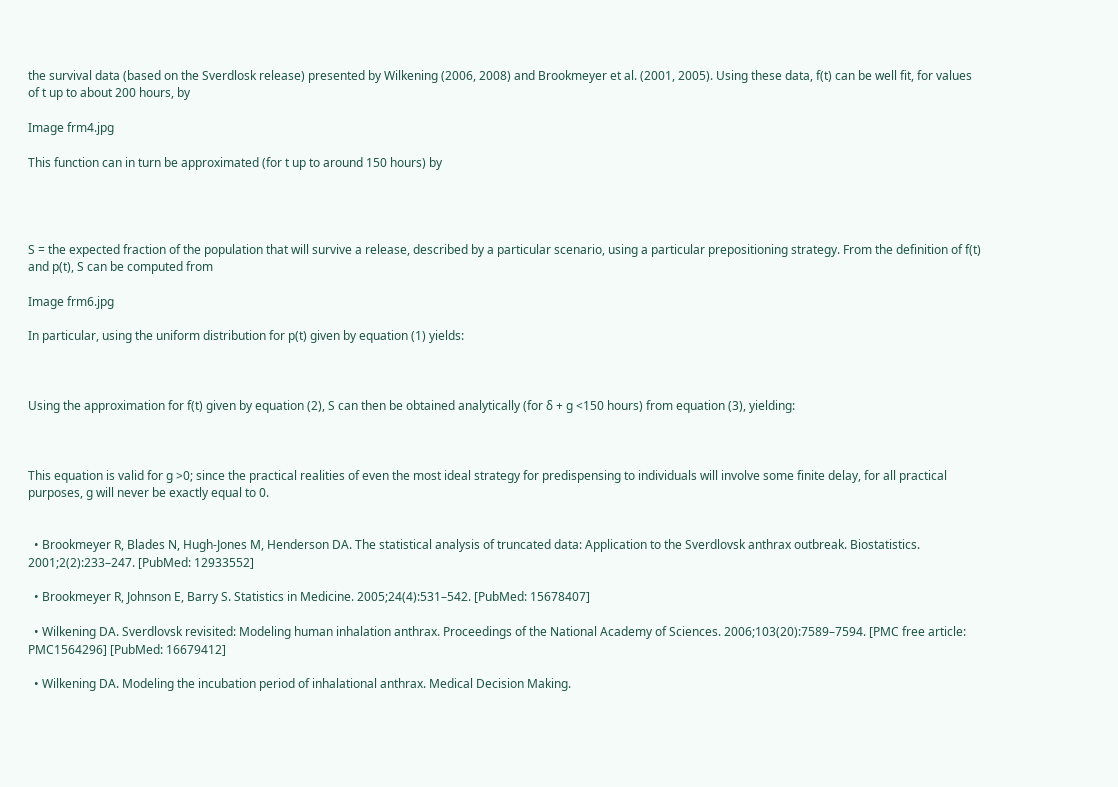the survival data (based on the Sverdlosk release) presented by Wilkening (2006, 2008) and Brookmeyer et al. (2001, 2005). Using these data, f(t) can be well fit, for values of t up to about 200 hours, by

Image frm4.jpg

This function can in turn be approximated (for t up to around 150 hours) by




S = the expected fraction of the population that will survive a release, described by a particular scenario, using a particular prepositioning strategy. From the definition of f(t) and p(t), S can be computed from

Image frm6.jpg

In particular, using the uniform distribution for p(t) given by equation (1) yields:



Using the approximation for f(t) given by equation (2), S can then be obtained analytically (for δ + g <150 hours) from equation (3), yielding:



This equation is valid for g >0; since the practical realities of even the most ideal strategy for predispensing to individuals will involve some finite delay, for all practical purposes, g will never be exactly equal to 0.


  • Brookmeyer R, Blades N, Hugh-Jones M, Henderson DA. The statistical analysis of truncated data: Application to the Sverdlovsk anthrax outbreak. Biostatistics. 2001;2(2):233–247. [PubMed: 12933552]

  • Brookmeyer R, Johnson E, Barry S. Statistics in Medicine. 2005;24(4):531–542. [PubMed: 15678407]

  • Wilkening DA. Sverdlovsk revisited: Modeling human inhalation anthrax. Proceedings of the National Academy of Sciences. 2006;103(20):7589–7594. [PMC free article: PMC1564296] [PubMed: 16679412]

  • Wilkening DA. Modeling the incubation period of inhalational anthrax. Medical Decision Making.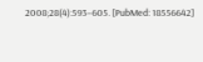2008;28(4):593–605. [PubMed: 18556642]